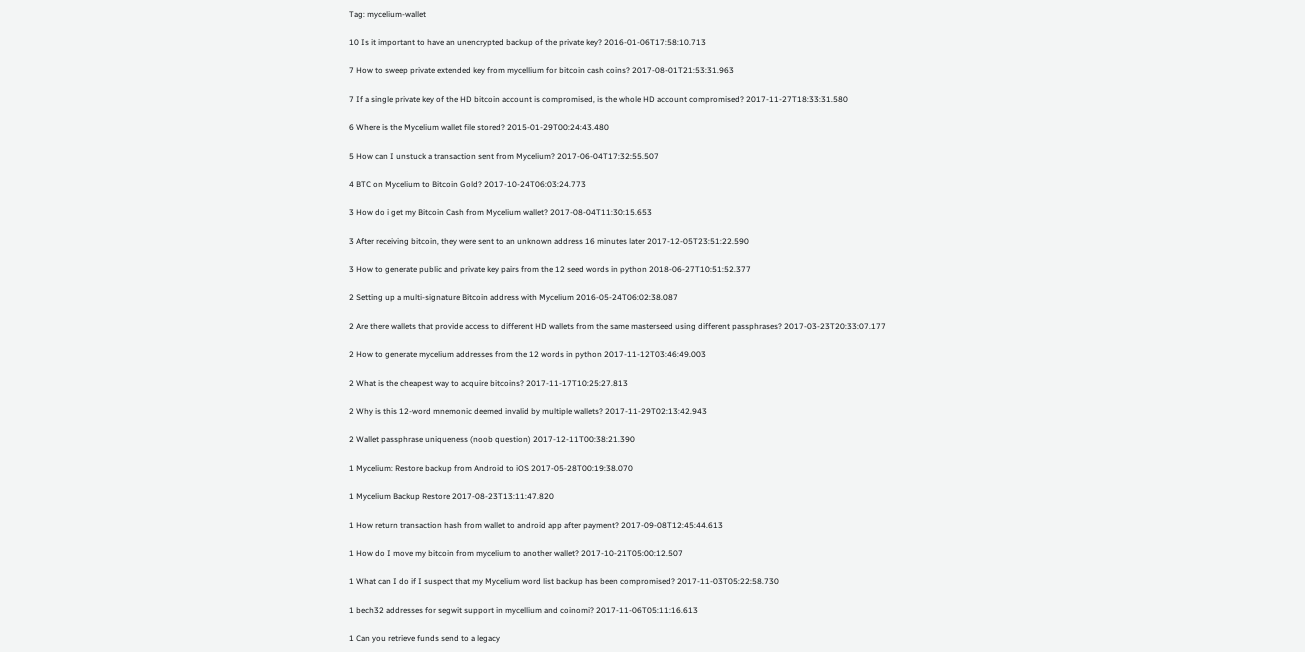Tag: mycelium-wallet

10 Is it important to have an unencrypted backup of the private key? 2016-01-06T17:58:10.713

7 How to sweep private extended key from mycellium for bitcoin cash coins? 2017-08-01T21:53:31.963

7 If a single private key of the HD bitcoin account is compromised, is the whole HD account compromised? 2017-11-27T18:33:31.580

6 Where is the Mycelium wallet file stored? 2015-01-29T00:24:43.480

5 How can I unstuck a transaction sent from Mycelium? 2017-06-04T17:32:55.507

4 BTC on Mycelium to Bitcoin Gold? 2017-10-24T06:03:24.773

3 How do i get my Bitcoin Cash from Mycelium wallet? 2017-08-04T11:30:15.653

3 After receiving bitcoin, they were sent to an unknown address 16 minutes later 2017-12-05T23:51:22.590

3 How to generate public and private key pairs from the 12 seed words in python 2018-06-27T10:51:52.377

2 Setting up a multi-signature Bitcoin address with Mycelium 2016-05-24T06:02:38.087

2 Are there wallets that provide access to different HD wallets from the same masterseed using different passphrases? 2017-03-23T20:33:07.177

2 How to generate mycelium addresses from the 12 words in python 2017-11-12T03:46:49.003

2 What is the cheapest way to acquire bitcoins? 2017-11-17T10:25:27.813

2 Why is this 12-word mnemonic deemed invalid by multiple wallets? 2017-11-29T02:13:42.943

2 Wallet passphrase uniqueness (noob question) 2017-12-11T00:38:21.390

1 Mycelium: Restore backup from Android to iOS 2017-05-28T00:19:38.070

1 Mycelium Backup Restore 2017-08-23T13:11:47.820

1 How return transaction hash from wallet to android app after payment? 2017-09-08T12:45:44.613

1 How do I move my bitcoin from mycelium to another wallet? 2017-10-21T05:00:12.507

1 What can I do if I suspect that my Mycelium word list backup has been compromised? 2017-11-03T05:22:58.730

1 bech32 addresses for segwit support in mycellium and coinomi? 2017-11-06T05:11:16.613

1 Can you retrieve funds send to a legacy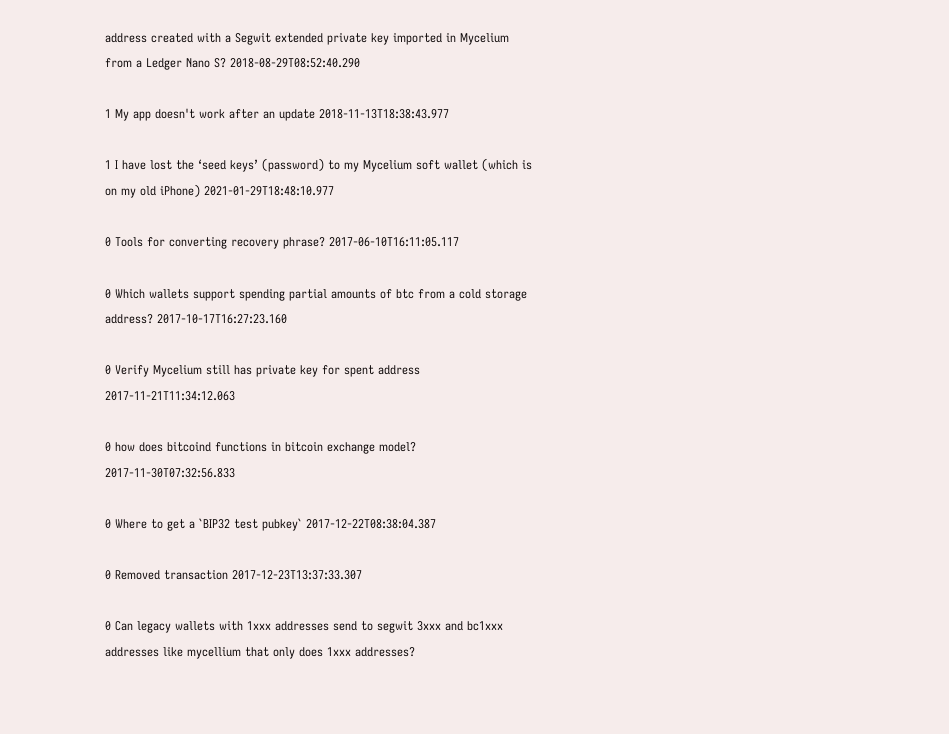address created with a Segwit extended private key imported in Mycelium from a Ledger Nano S? 2018-08-29T08:52:40.290

1 My app doesn't work after an update 2018-11-13T18:38:43.977

1 I have lost the ‘seed keys’ (password) to my Mycelium soft wallet (which is on my old iPhone) 2021-01-29T18:48:10.977

0 Tools for converting recovery phrase? 2017-06-10T16:11:05.117

0 Which wallets support spending partial amounts of btc from a cold storage address? 2017-10-17T16:27:23.160

0 Verify Mycelium still has private key for spent address 2017-11-21T11:34:12.063

0 how does bitcoind functions in bitcoin exchange model? 2017-11-30T07:32:56.833

0 Where to get a `BIP32 test pubkey` 2017-12-22T08:38:04.387

0 Removed transaction 2017-12-23T13:37:33.307

0 Can legacy wallets with 1xxx addresses send to segwit 3xxx and bc1xxx addresses like mycellium that only does 1xxx addresses?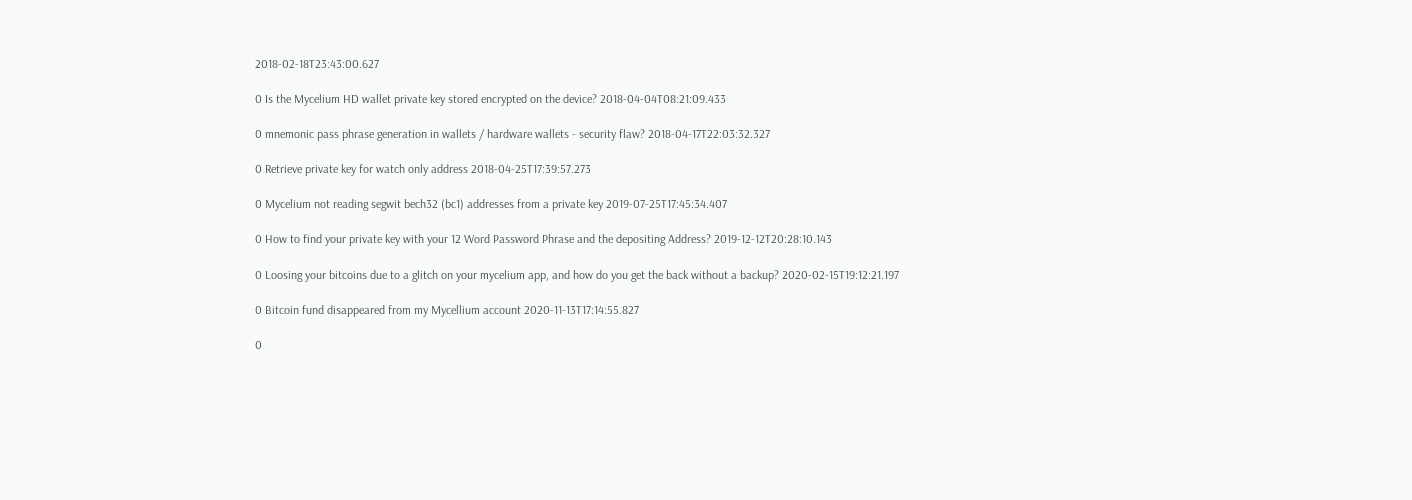2018-02-18T23:43:00.627

0 Is the Mycelium HD wallet private key stored encrypted on the device? 2018-04-04T08:21:09.433

0 mnemonic pass phrase generation in wallets / hardware wallets - security flaw? 2018-04-17T22:03:32.327

0 Retrieve private key for watch only address 2018-04-25T17:39:57.273

0 Mycelium not reading segwit bech32 (bc1) addresses from a private key 2019-07-25T17:45:34.407

0 How to find your private key with your 12 Word Password Phrase and the depositing Address? 2019-12-12T20:28:10.143

0 Loosing your bitcoins due to a glitch on your mycelium app, and how do you get the back without a backup? 2020-02-15T19:12:21.197

0 Bitcoin fund disappeared from my Mycellium account 2020-11-13T17:14:55.827

0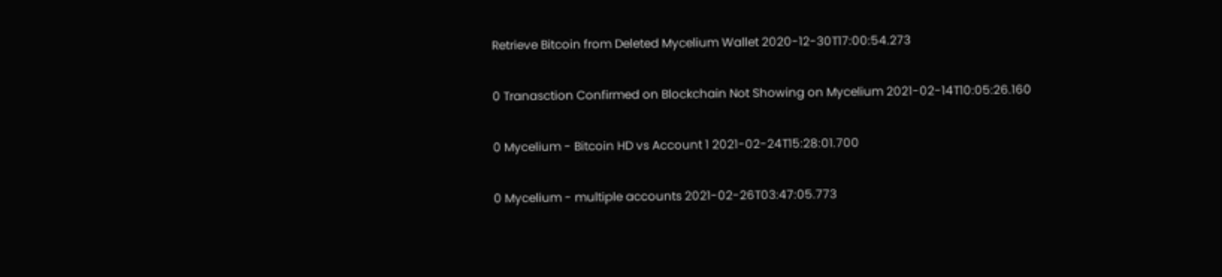Retrieve Bitcoin from Deleted Mycelium Wallet 2020-12-30T17:00:54.273

0 Tranasction Confirmed on Blockchain Not Showing on Mycelium 2021-02-14T10:05:26.160

0 Mycelium - Bitcoin HD vs Account 1 2021-02-24T15:28:01.700

0 Mycelium - multiple accounts 2021-02-26T03:47:05.773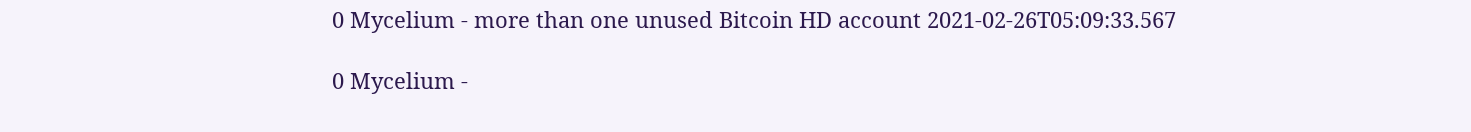0 Mycelium - more than one unused Bitcoin HD account 2021-02-26T05:09:33.567

0 Mycelium -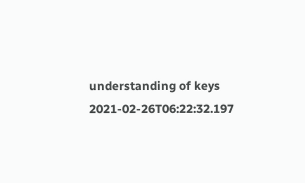understanding of keys 2021-02-26T06:22:32.197